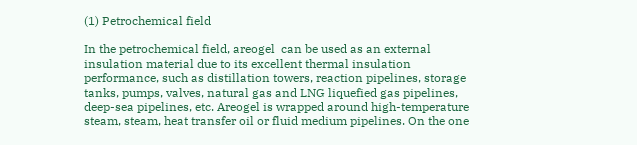(1) Petrochemical field

In the petrochemical field, areogel  can be used as an external insulation material due to its excellent thermal insulation performance, such as distillation towers, reaction pipelines, storage tanks, pumps, valves, natural gas and LNG liquefied gas pipelines, deep-sea pipelines, etc. Areogel is wrapped around high-temperature steam, steam, heat transfer oil or fluid medium pipelines. On the one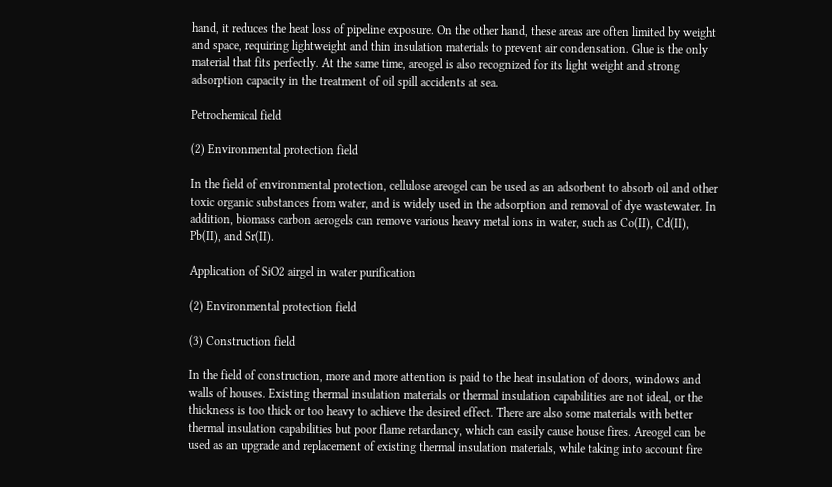hand, it reduces the heat loss of pipeline exposure. On the other hand, these areas are often limited by weight and space, requiring lightweight and thin insulation materials to prevent air condensation. Glue is the only material that fits perfectly. At the same time, areogel is also recognized for its light weight and strong adsorption capacity in the treatment of oil spill accidents at sea.

Petrochemical field

(2) Environmental protection field

In the field of environmental protection, cellulose areogel can be used as an adsorbent to absorb oil and other toxic organic substances from water, and is widely used in the adsorption and removal of dye wastewater. In addition, biomass carbon aerogels can remove various heavy metal ions in water, such as Co(II), Cd(II), Pb(II), and Sr(II).

Application of SiO2 airgel in water purification

(2) Environmental protection field

(3) Construction field

In the field of construction, more and more attention is paid to the heat insulation of doors, windows and walls of houses. Existing thermal insulation materials or thermal insulation capabilities are not ideal, or the thickness is too thick or too heavy to achieve the desired effect. There are also some materials with better thermal insulation capabilities but poor flame retardancy, which can easily cause house fires. Areogel can be used as an upgrade and replacement of existing thermal insulation materials, while taking into account fire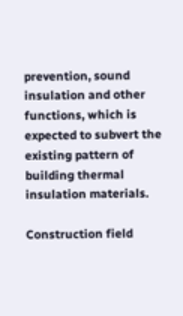prevention, sound insulation and other functions, which is expected to subvert the existing pattern of building thermal insulation materials.

Construction field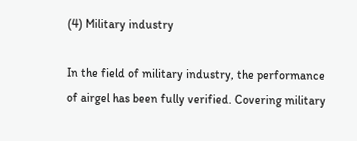(4) Military industry

In the field of military industry, the performance of airgel has been fully verified. Covering military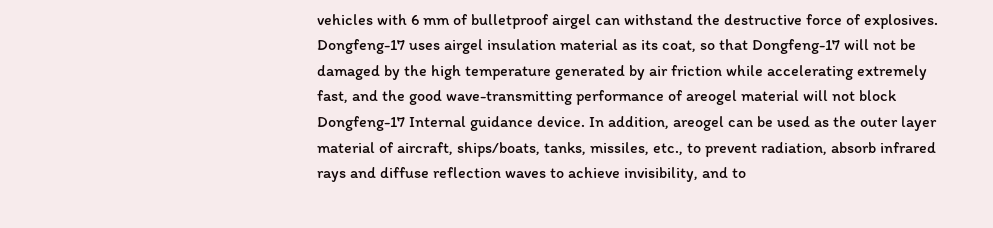vehicles with 6 mm of bulletproof airgel can withstand the destructive force of explosives. Dongfeng-17 uses airgel insulation material as its coat, so that Dongfeng-17 will not be damaged by the high temperature generated by air friction while accelerating extremely fast, and the good wave-transmitting performance of areogel material will not block Dongfeng-17 Internal guidance device. In addition, areogel can be used as the outer layer material of aircraft, ships/boats, tanks, missiles, etc., to prevent radiation, absorb infrared rays and diffuse reflection waves to achieve invisibility, and to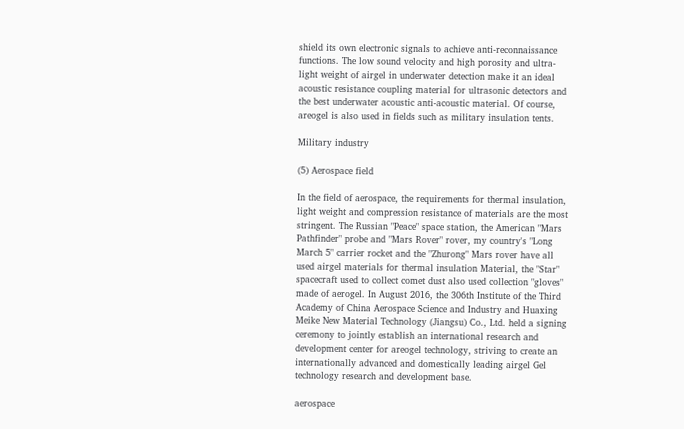shield its own electronic signals to achieve anti-reconnaissance functions. The low sound velocity and high porosity and ultra-light weight of airgel in underwater detection make it an ideal acoustic resistance coupling material for ultrasonic detectors and the best underwater acoustic anti-acoustic material. Of course, areogel is also used in fields such as military insulation tents.

Military industry

(5) Aerospace field

In the field of aerospace, the requirements for thermal insulation, light weight and compression resistance of materials are the most stringent. The Russian "Peace" space station, the American "Mars Pathfinder" probe and "Mars Rover" rover, my country's "Long March 5" carrier rocket and the "Zhurong" Mars rover have all used airgel materials for thermal insulation Material, the "Star" spacecraft used to collect comet dust also used collection "gloves" made of aerogel. In August 2016, the 306th Institute of the Third Academy of China Aerospace Science and Industry and Huaxing Meike New Material Technology (Jiangsu) Co., Ltd. held a signing ceremony to jointly establish an international research and development center for areogel technology, striving to create an internationally advanced and domestically leading airgel Gel technology research and development base.

aerospace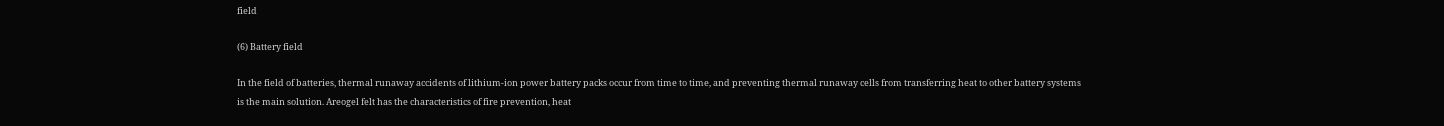field

(6) Battery field

In the field of batteries, thermal runaway accidents of lithium-ion power battery packs occur from time to time, and preventing thermal runaway cells from transferring heat to other battery systems is the main solution. Areogel felt has the characteristics of fire prevention, heat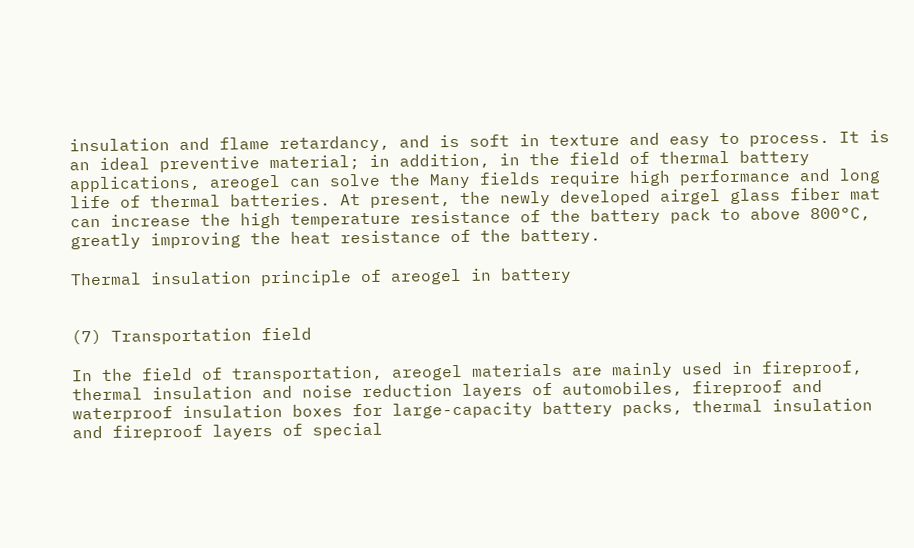insulation and flame retardancy, and is soft in texture and easy to process. It is an ideal preventive material; in addition, in the field of thermal battery applications, areogel can solve the Many fields require high performance and long life of thermal batteries. At present, the newly developed airgel glass fiber mat can increase the high temperature resistance of the battery pack to above 800°C, greatly improving the heat resistance of the battery.

Thermal insulation principle of areogel in battery


(7) Transportation field

In the field of transportation, areogel materials are mainly used in fireproof, thermal insulation and noise reduction layers of automobiles, fireproof and waterproof insulation boxes for large-capacity battery packs, thermal insulation and fireproof layers of special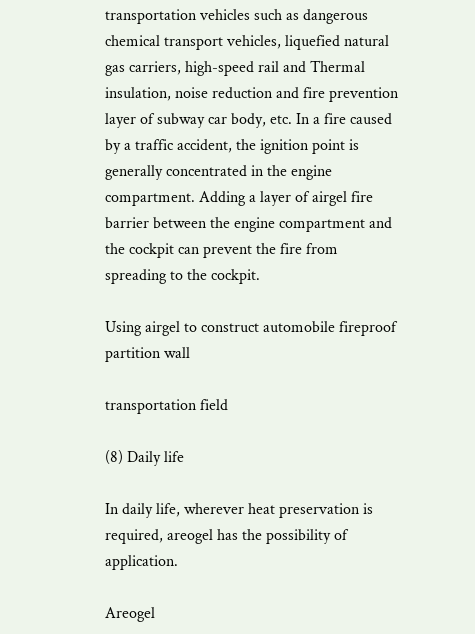transportation vehicles such as dangerous chemical transport vehicles, liquefied natural gas carriers, high-speed rail and Thermal insulation, noise reduction and fire prevention layer of subway car body, etc. In a fire caused by a traffic accident, the ignition point is generally concentrated in the engine compartment. Adding a layer of airgel fire barrier between the engine compartment and the cockpit can prevent the fire from spreading to the cockpit.

Using airgel to construct automobile fireproof partition wall

transportation field

(8) Daily life

In daily life, wherever heat preservation is required, areogel has the possibility of application.

Areogel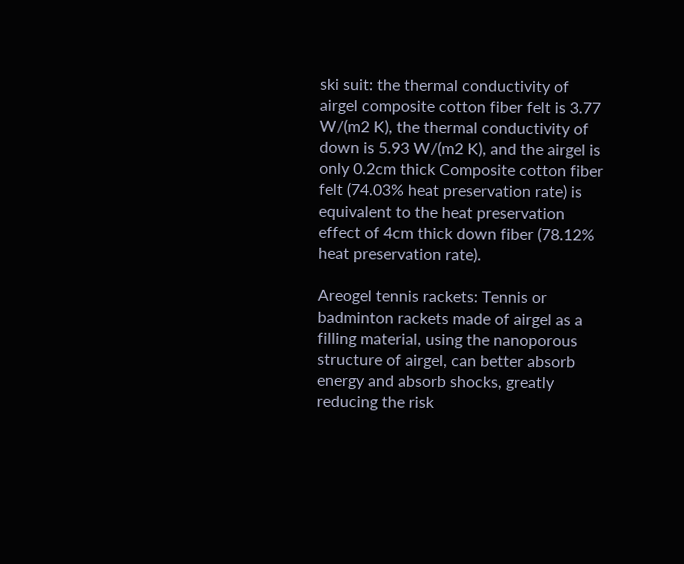ski suit: the thermal conductivity of airgel composite cotton fiber felt is 3.77 W/(m2 K), the thermal conductivity of down is 5.93 W/(m2 K), and the airgel is only 0.2cm thick Composite cotton fiber felt (74.03% heat preservation rate) is equivalent to the heat preservation effect of 4cm thick down fiber (78.12% heat preservation rate).

Areogel tennis rackets: Tennis or badminton rackets made of airgel as a filling material, using the nanoporous structure of airgel, can better absorb energy and absorb shocks, greatly reducing the risk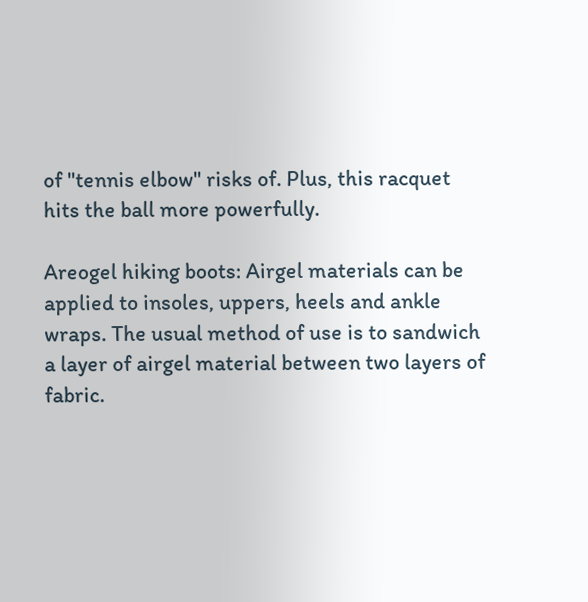of "tennis elbow" risks of. Plus, this racquet hits the ball more powerfully.

Areogel hiking boots: Airgel materials can be applied to insoles, uppers, heels and ankle wraps. The usual method of use is to sandwich a layer of airgel material between two layers of fabric.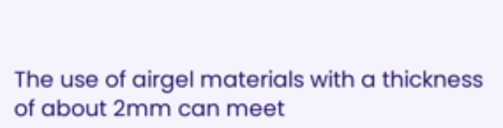The use of airgel materials with a thickness of about 2mm can meet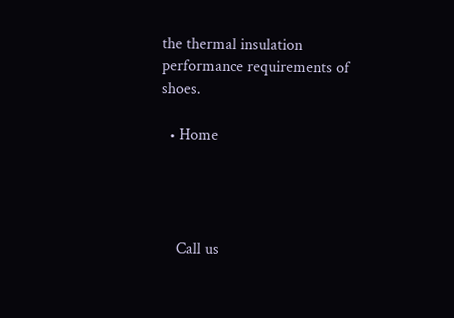the thermal insulation performance requirements of shoes.

  • Home




    Call us